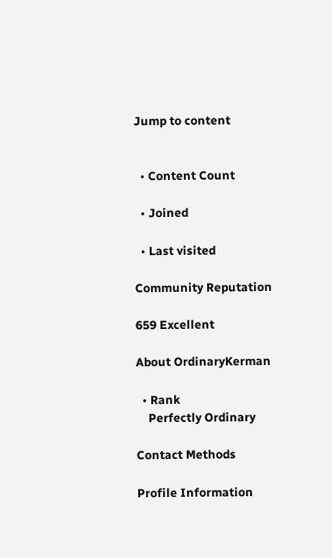Jump to content


  • Content Count

  • Joined

  • Last visited

Community Reputation

659 Excellent

About OrdinaryKerman

  • Rank
    Perfectly Ordinary

Contact Methods

Profile Information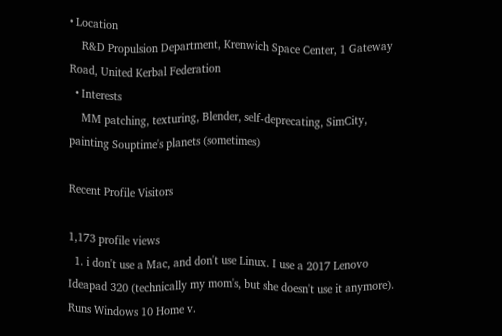• Location
    R&D Propulsion Department, Krenwich Space Center, 1 Gateway Road, United Kerbal Federation
  • Interests
    MM patching, texturing, Blender, self-deprecating, SimCity, painting Souptime's planets (sometimes)

Recent Profile Visitors

1,173 profile views
  1. i don't use a Mac, and don't use Linux. I use a 2017 Lenovo Ideapad 320 (technically my mom's, but she doesn't use it anymore). Runs Windows 10 Home v.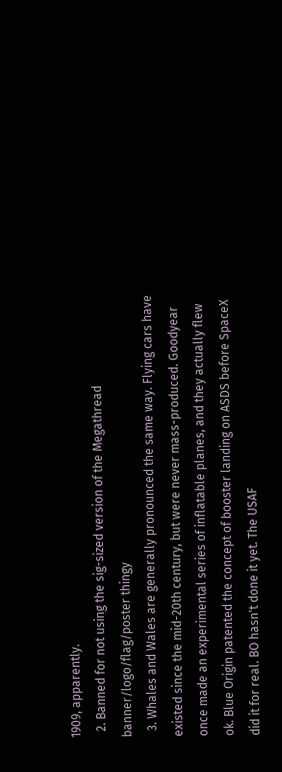1909, apparently.
  2. Banned for not using the sig-sized version of the Megathread banner/logo/flag/poster thingy
  3. Whales and Wales are generally pronounced the same way. Flying cars have existed since the mid-20th century, but were never mass-produced. Goodyear once made an experimental series of inflatable planes, and they actually flew ok. Blue Origin patented the concept of booster landing on ASDS before SpaceX did it for real. BO hasn't done it yet. The USAF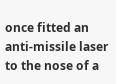once fitted an anti-missile laser to the nose of a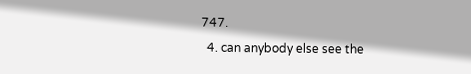747.
  4. can anybody else see the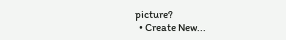picture?
  • Create New...